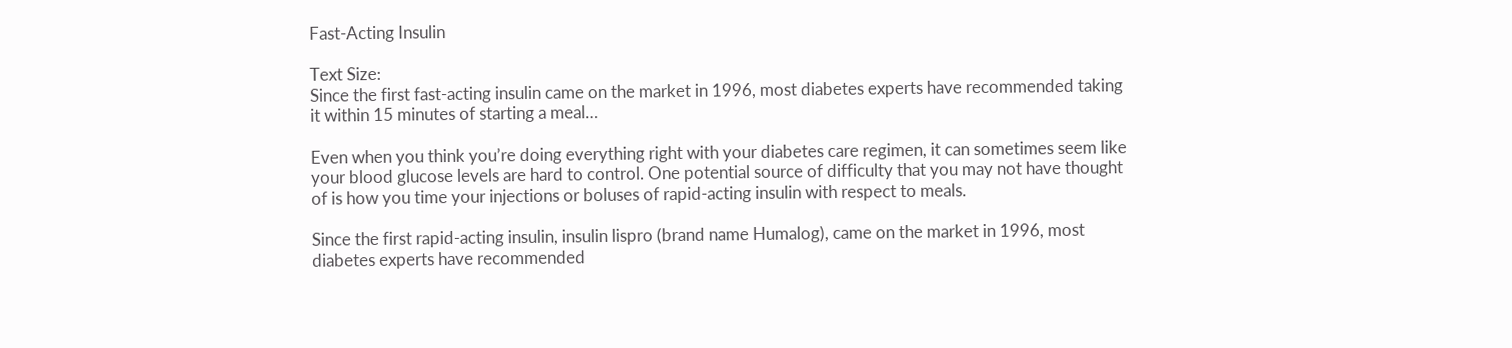Fast-Acting Insulin

Text Size:
Since the first fast-acting insulin came on the market in 1996, most diabetes experts have recommended taking it within 15 minutes of starting a meal…

Even when you think you’re doing everything right with your diabetes care regimen, it can sometimes seem like your blood glucose levels are hard to control. One potential source of difficulty that you may not have thought of is how you time your injections or boluses of rapid-acting insulin with respect to meals.

Since the first rapid-acting insulin, insulin lispro (brand name Humalog), came on the market in 1996, most diabetes experts have recommended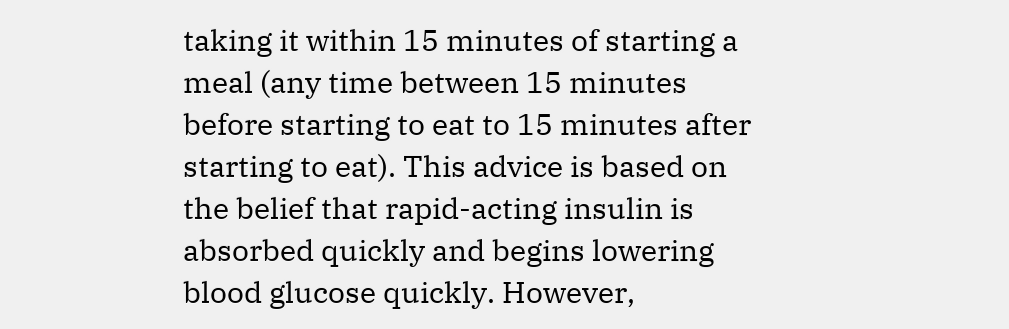taking it within 15 minutes of starting a meal (any time between 15 minutes before starting to eat to 15 minutes after starting to eat). This advice is based on the belief that rapid-acting insulin is absorbed quickly and begins lowering blood glucose quickly. However,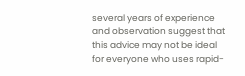several years of experience and observation suggest that this advice may not be ideal for everyone who uses rapid-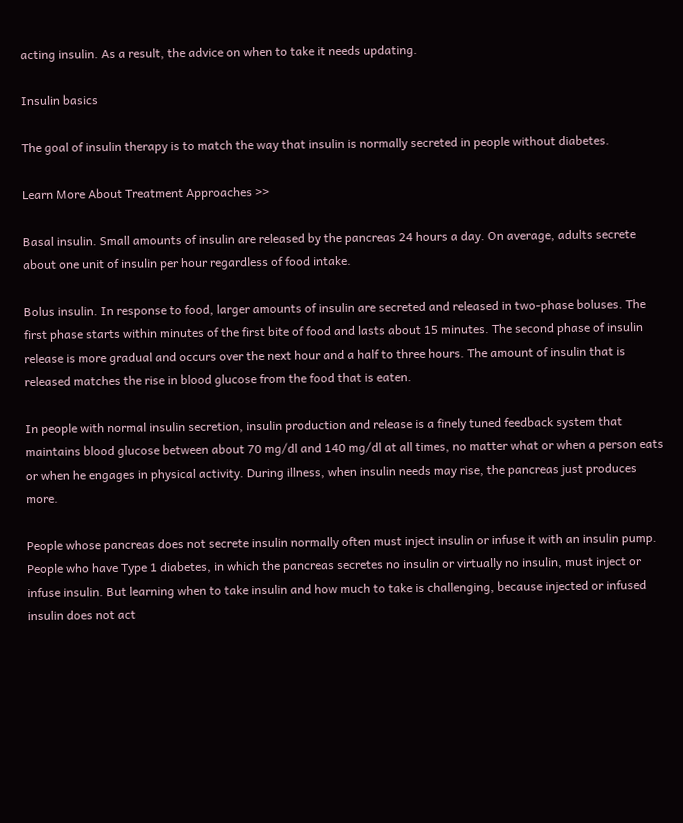acting insulin. As a result, the advice on when to take it needs updating.

Insulin basics

The goal of insulin therapy is to match the way that insulin is normally secreted in people without diabetes.

Learn More About Treatment Approaches >>

Basal insulin. Small amounts of insulin are released by the pancreas 24 hours a day. On average, adults secrete about one unit of insulin per hour regardless of food intake.

Bolus insulin. In response to food, larger amounts of insulin are secreted and released in two-phase boluses. The first phase starts within minutes of the first bite of food and lasts about 15 minutes. The second phase of insulin release is more gradual and occurs over the next hour and a half to three hours. The amount of insulin that is released matches the rise in blood glucose from the food that is eaten.

In people with normal insulin secretion, insulin production and release is a finely tuned feedback system that maintains blood glucose between about 70 mg/dl and 140 mg/dl at all times, no matter what or when a person eats or when he engages in physical activity. During illness, when insulin needs may rise, the pancreas just produces more.

People whose pancreas does not secrete insulin normally often must inject insulin or infuse it with an insulin pump. People who have Type 1 diabetes, in which the pancreas secretes no insulin or virtually no insulin, must inject or infuse insulin. But learning when to take insulin and how much to take is challenging, because injected or infused insulin does not act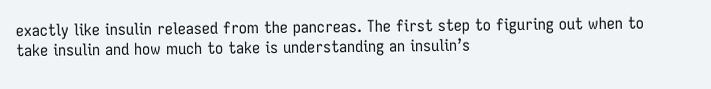exactly like insulin released from the pancreas. The first step to figuring out when to take insulin and how much to take is understanding an insulin’s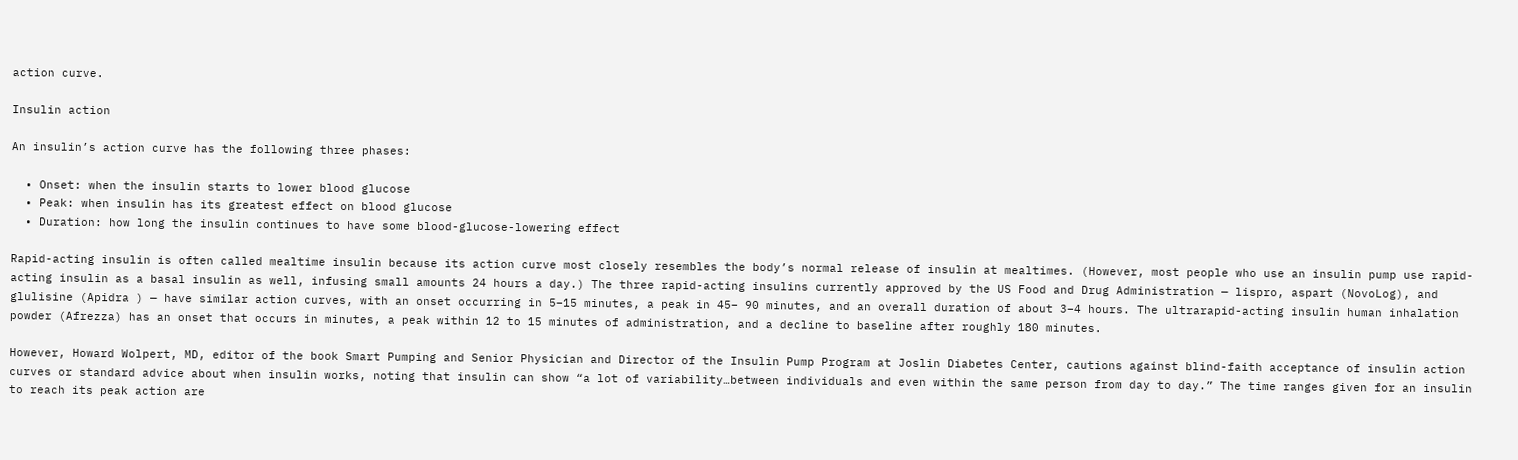action curve.

Insulin action

An insulin’s action curve has the following three phases:

  • Onset: when the insulin starts to lower blood glucose
  • Peak: when insulin has its greatest effect on blood glucose
  • Duration: how long the insulin continues to have some blood-glucose-lowering effect

Rapid-acting insulin is often called mealtime insulin because its action curve most closely resembles the body’s normal release of insulin at mealtimes. (However, most people who use an insulin pump use rapid-acting insulin as a basal insulin as well, infusing small amounts 24 hours a day.) The three rapid-acting insulins currently approved by the US Food and Drug Administration — lispro, aspart (NovoLog), and glulisine (Apidra ) — have similar action curves, with an onset occurring in 5–15 minutes, a peak in 45– 90 minutes, and an overall duration of about 3–4 hours. The ultrarapid-acting insulin human inhalation powder (Afrezza) has an onset that occurs in minutes, a peak within 12 to 15 minutes of administration, and a decline to baseline after roughly 180 minutes.

However, Howard Wolpert, MD, editor of the book Smart Pumping and Senior Physician and Director of the Insulin Pump Program at Joslin Diabetes Center, cautions against blind-faith acceptance of insulin action curves or standard advice about when insulin works, noting that insulin can show “a lot of variability…between individuals and even within the same person from day to day.” The time ranges given for an insulin to reach its peak action are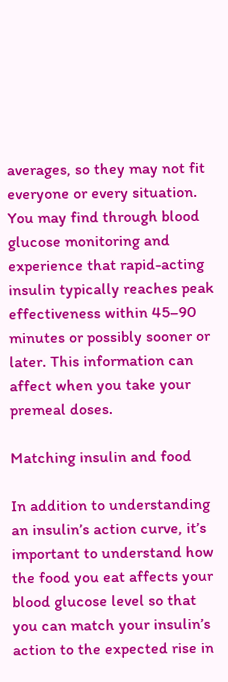averages, so they may not fit everyone or every situation. You may find through blood glucose monitoring and experience that rapid-acting insulin typically reaches peak effectiveness within 45–90 minutes or possibly sooner or later. This information can affect when you take your premeal doses.

Matching insulin and food

In addition to understanding an insulin’s action curve, it’s important to understand how the food you eat affects your blood glucose level so that you can match your insulin’s action to the expected rise in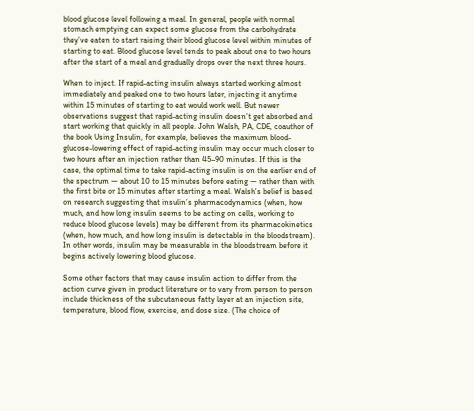blood glucose level following a meal. In general, people with normal stomach emptying can expect some glucose from the carbohydrate they’ve eaten to start raising their blood glucose level within minutes of starting to eat. Blood glucose level tends to peak about one to two hours after the start of a meal and gradually drops over the next three hours.

When to inject. If rapid-acting insulin always started working almost immediately and peaked one to two hours later, injecting it anytime within 15 minutes of starting to eat would work well. But newer observations suggest that rapid-acting insulin doesn’t get absorbed and start working that quickly in all people. John Walsh, PA, CDE, coauthor of the book Using Insulin, for example, believes the maximum blood-glucose-lowering effect of rapid-acting insulin may occur much closer to two hours after an injection rather than 45–90 minutes. If this is the case, the optimal time to take rapid-acting insulin is on the earlier end of the spectrum — about 10 to 15 minutes before eating — rather than with the first bite or 15 minutes after starting a meal. Walsh’s belief is based on research suggesting that insulin’s pharmacodynamics (when, how much, and how long insulin seems to be acting on cells, working to reduce blood glucose levels) may be different from its pharmacokinetics (when, how much, and how long insulin is detectable in the bloodstream). In other words, insulin may be measurable in the bloodstream before it begins actively lowering blood glucose.

Some other factors that may cause insulin action to differ from the action curve given in product literature or to vary from person to person include thickness of the subcutaneous fatty layer at an injection site, temperature, blood flow, exercise, and dose size. (The choice of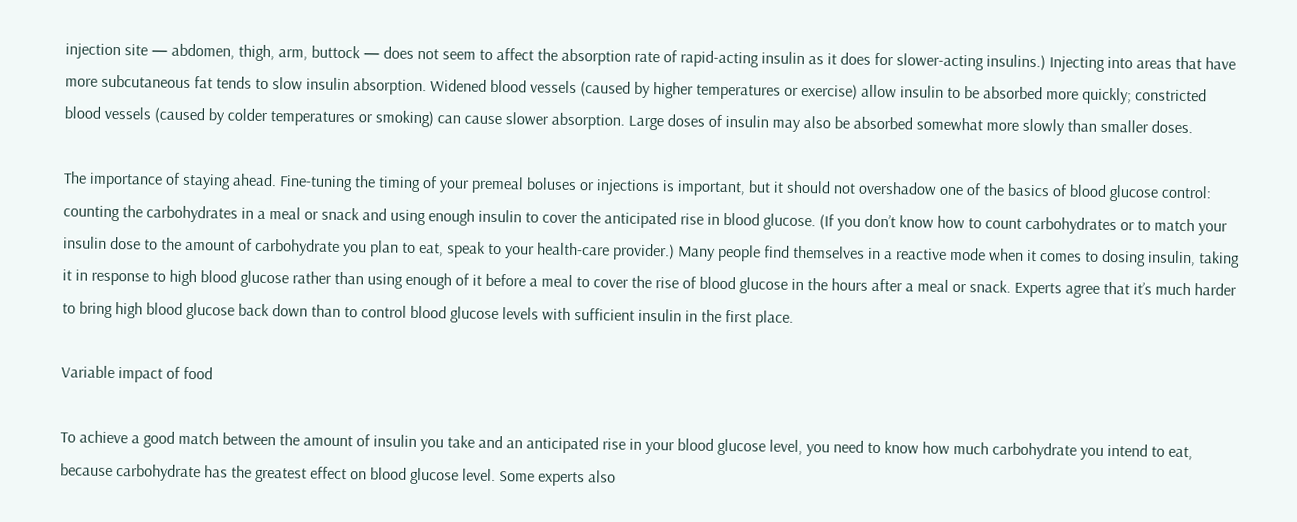injection site — abdomen, thigh, arm, buttock — does not seem to affect the absorption rate of rapid-acting insulin as it does for slower-acting insulins.) Injecting into areas that have more subcutaneous fat tends to slow insulin absorption. Widened blood vessels (caused by higher temperatures or exercise) allow insulin to be absorbed more quickly; constricted blood vessels (caused by colder temperatures or smoking) can cause slower absorption. Large doses of insulin may also be absorbed somewhat more slowly than smaller doses.

The importance of staying ahead. Fine-tuning the timing of your premeal boluses or injections is important, but it should not overshadow one of the basics of blood glucose control: counting the carbohydrates in a meal or snack and using enough insulin to cover the anticipated rise in blood glucose. (If you don’t know how to count carbohydrates or to match your insulin dose to the amount of carbohydrate you plan to eat, speak to your health-care provider.) Many people find themselves in a reactive mode when it comes to dosing insulin, taking it in response to high blood glucose rather than using enough of it before a meal to cover the rise of blood glucose in the hours after a meal or snack. Experts agree that it’s much harder to bring high blood glucose back down than to control blood glucose levels with sufficient insulin in the first place.

Variable impact of food

To achieve a good match between the amount of insulin you take and an anticipated rise in your blood glucose level, you need to know how much carbohydrate you intend to eat, because carbohydrate has the greatest effect on blood glucose level. Some experts also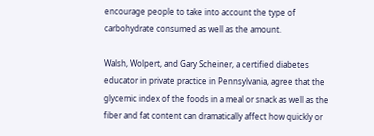encourage people to take into account the type of carbohydrate consumed as well as the amount.

Walsh, Wolpert, and Gary Scheiner, a certified diabetes educator in private practice in Pennsylvania, agree that the glycemic index of the foods in a meal or snack as well as the fiber and fat content can dramatically affect how quickly or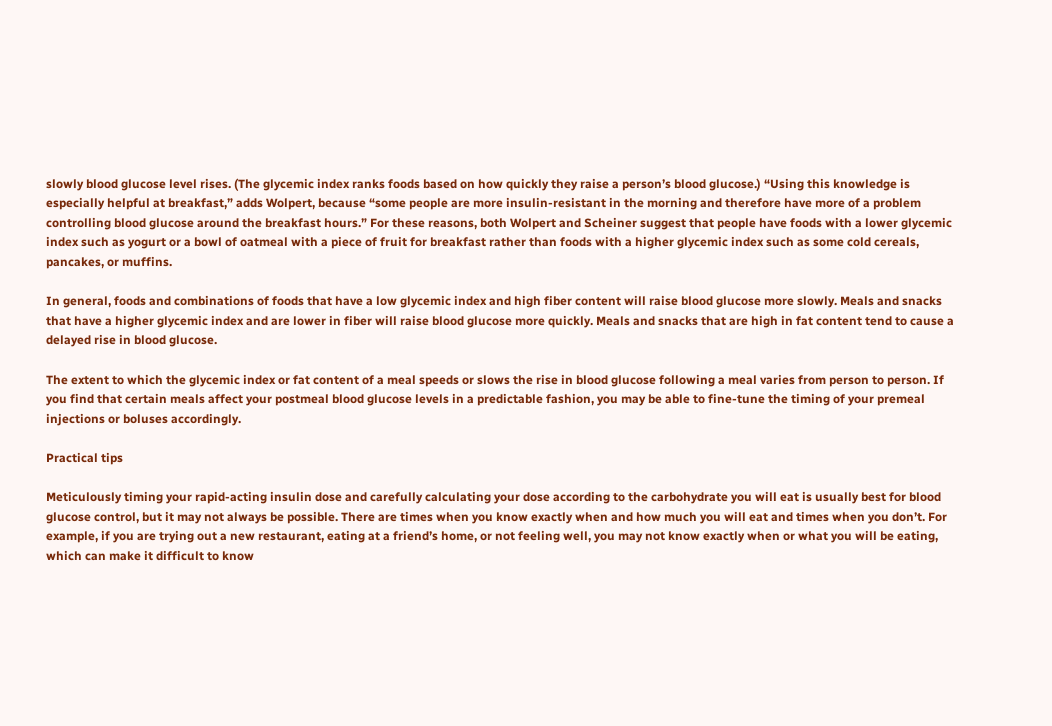slowly blood glucose level rises. (The glycemic index ranks foods based on how quickly they raise a person’s blood glucose.) “Using this knowledge is especially helpful at breakfast,” adds Wolpert, because “some people are more insulin-resistant in the morning and therefore have more of a problem controlling blood glucose around the breakfast hours.” For these reasons, both Wolpert and Scheiner suggest that people have foods with a lower glycemic index such as yogurt or a bowl of oatmeal with a piece of fruit for breakfast rather than foods with a higher glycemic index such as some cold cereals, pancakes, or muffins.

In general, foods and combinations of foods that have a low glycemic index and high fiber content will raise blood glucose more slowly. Meals and snacks that have a higher glycemic index and are lower in fiber will raise blood glucose more quickly. Meals and snacks that are high in fat content tend to cause a delayed rise in blood glucose.

The extent to which the glycemic index or fat content of a meal speeds or slows the rise in blood glucose following a meal varies from person to person. If you find that certain meals affect your postmeal blood glucose levels in a predictable fashion, you may be able to fine-tune the timing of your premeal injections or boluses accordingly.

Practical tips

Meticulously timing your rapid-acting insulin dose and carefully calculating your dose according to the carbohydrate you will eat is usually best for blood glucose control, but it may not always be possible. There are times when you know exactly when and how much you will eat and times when you don’t. For example, if you are trying out a new restaurant, eating at a friend’s home, or not feeling well, you may not know exactly when or what you will be eating, which can make it difficult to know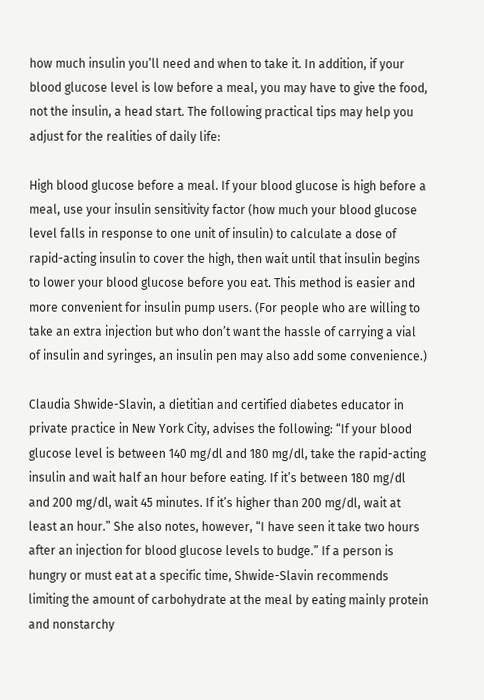how much insulin you’ll need and when to take it. In addition, if your blood glucose level is low before a meal, you may have to give the food, not the insulin, a head start. The following practical tips may help you adjust for the realities of daily life:

High blood glucose before a meal. If your blood glucose is high before a meal, use your insulin sensitivity factor (how much your blood glucose level falls in response to one unit of insulin) to calculate a dose of rapid-acting insulin to cover the high, then wait until that insulin begins to lower your blood glucose before you eat. This method is easier and more convenient for insulin pump users. (For people who are willing to take an extra injection but who don’t want the hassle of carrying a vial of insulin and syringes, an insulin pen may also add some convenience.)

Claudia Shwide-Slavin, a dietitian and certified diabetes educator in private practice in New York City, advises the following: “If your blood glucose level is between 140 mg/dl and 180 mg/dl, take the rapid-acting insulin and wait half an hour before eating. If it’s between 180 mg/dl and 200 mg/dl, wait 45 minutes. If it’s higher than 200 mg/dl, wait at least an hour.” She also notes, however, “I have seen it take two hours after an injection for blood glucose levels to budge.” If a person is hungry or must eat at a specific time, Shwide-Slavin recommends limiting the amount of carbohydrate at the meal by eating mainly protein and nonstarchy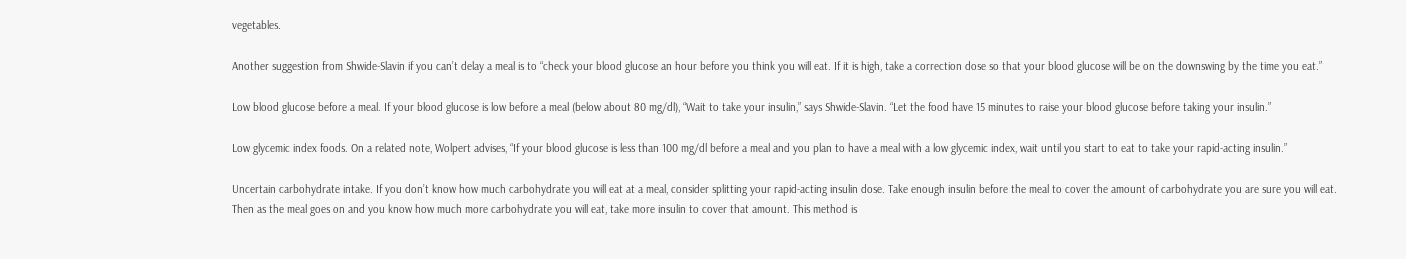vegetables.

Another suggestion from Shwide-Slavin if you can’t delay a meal is to “check your blood glucose an hour before you think you will eat. If it is high, take a correction dose so that your blood glucose will be on the downswing by the time you eat.”

Low blood glucose before a meal. If your blood glucose is low before a meal (below about 80 mg/dl), “Wait to take your insulin,” says Shwide-Slavin. “Let the food have 15 minutes to raise your blood glucose before taking your insulin.”

Low glycemic index foods. On a related note, Wolpert advises, “If your blood glucose is less than 100 mg/dl before a meal and you plan to have a meal with a low glycemic index, wait until you start to eat to take your rapid-acting insulin.”

Uncertain carbohydrate intake. If you don’t know how much carbohydrate you will eat at a meal, consider splitting your rapid-acting insulin dose. Take enough insulin before the meal to cover the amount of carbohydrate you are sure you will eat. Then as the meal goes on and you know how much more carbohydrate you will eat, take more insulin to cover that amount. This method is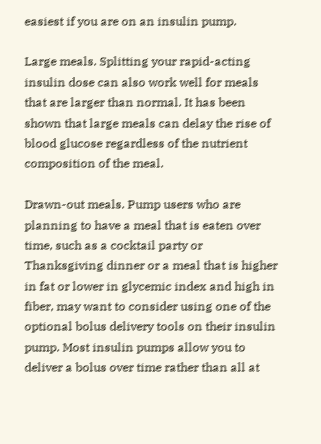easiest if you are on an insulin pump.

Large meals. Splitting your rapid-acting insulin dose can also work well for meals that are larger than normal. It has been shown that large meals can delay the rise of blood glucose regardless of the nutrient composition of the meal.

Drawn-out meals. Pump users who are planning to have a meal that is eaten over time, such as a cocktail party or Thanksgiving dinner or a meal that is higher in fat or lower in glycemic index and high in fiber, may want to consider using one of the optional bolus delivery tools on their insulin pump. Most insulin pumps allow you to deliver a bolus over time rather than all at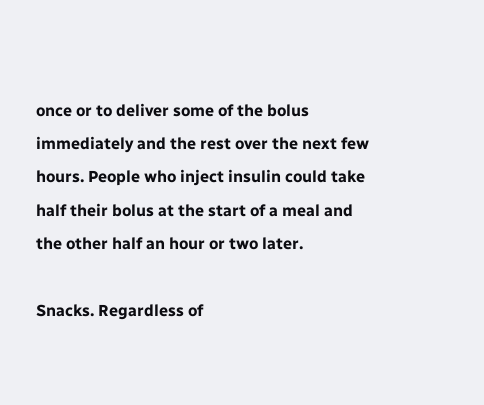once or to deliver some of the bolus immediately and the rest over the next few hours. People who inject insulin could take half their bolus at the start of a meal and the other half an hour or two later.

Snacks. Regardless of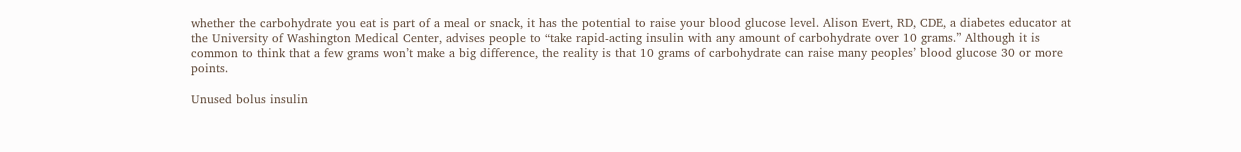whether the carbohydrate you eat is part of a meal or snack, it has the potential to raise your blood glucose level. Alison Evert, RD, CDE, a diabetes educator at the University of Washington Medical Center, advises people to “take rapid-acting insulin with any amount of carbohydrate over 10 grams.” Although it is common to think that a few grams won’t make a big difference, the reality is that 10 grams of carbohydrate can raise many peoples’ blood glucose 30 or more points.

Unused bolus insulin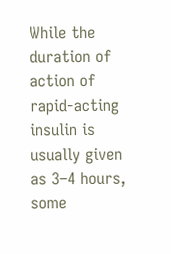While the duration of action of rapid-acting insulin is usually given as 3–4 hours, some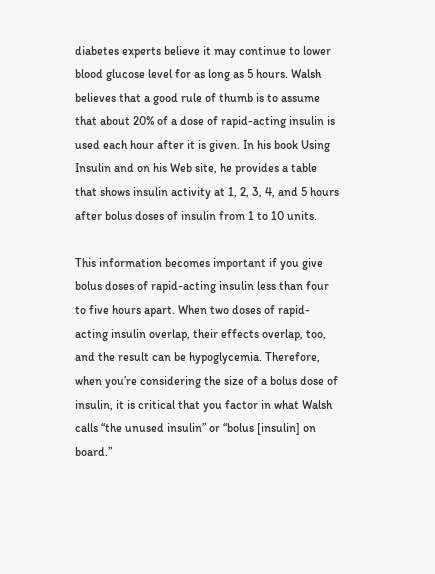diabetes experts believe it may continue to lower blood glucose level for as long as 5 hours. Walsh believes that a good rule of thumb is to assume that about 20% of a dose of rapid-acting insulin is used each hour after it is given. In his book Using Insulin and on his Web site, he provides a table that shows insulin activity at 1, 2, 3, 4, and 5 hours after bolus doses of insulin from 1 to 10 units.

This information becomes important if you give bolus doses of rapid-acting insulin less than four to five hours apart. When two doses of rapid-acting insulin overlap, their effects overlap, too, and the result can be hypoglycemia. Therefore, when you’re considering the size of a bolus dose of insulin, it is critical that you factor in what Walsh calls “the unused insulin” or “bolus [insulin] on board.”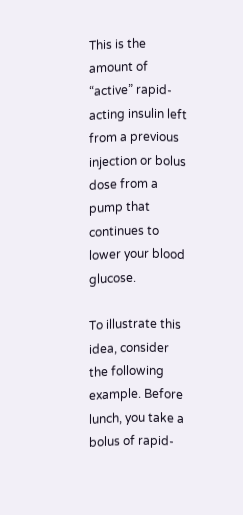This is the amount of “active” rapid-acting insulin left from a previous injection or bolus dose from a pump that continues to lower your blood glucose.

To illustrate this idea, consider the following example. Before lunch, you take a bolus of rapid-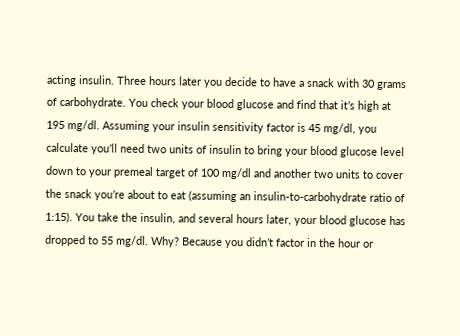acting insulin. Three hours later you decide to have a snack with 30 grams of carbohydrate. You check your blood glucose and find that it’s high at 195 mg/dl. Assuming your insulin sensitivity factor is 45 mg/dl, you calculate you’ll need two units of insulin to bring your blood glucose level down to your premeal target of 100 mg/dl and another two units to cover the snack you’re about to eat (assuming an insulin-to-carbohydrate ratio of 1:15). You take the insulin, and several hours later, your blood glucose has dropped to 55 mg/dl. Why? Because you didn’t factor in the hour or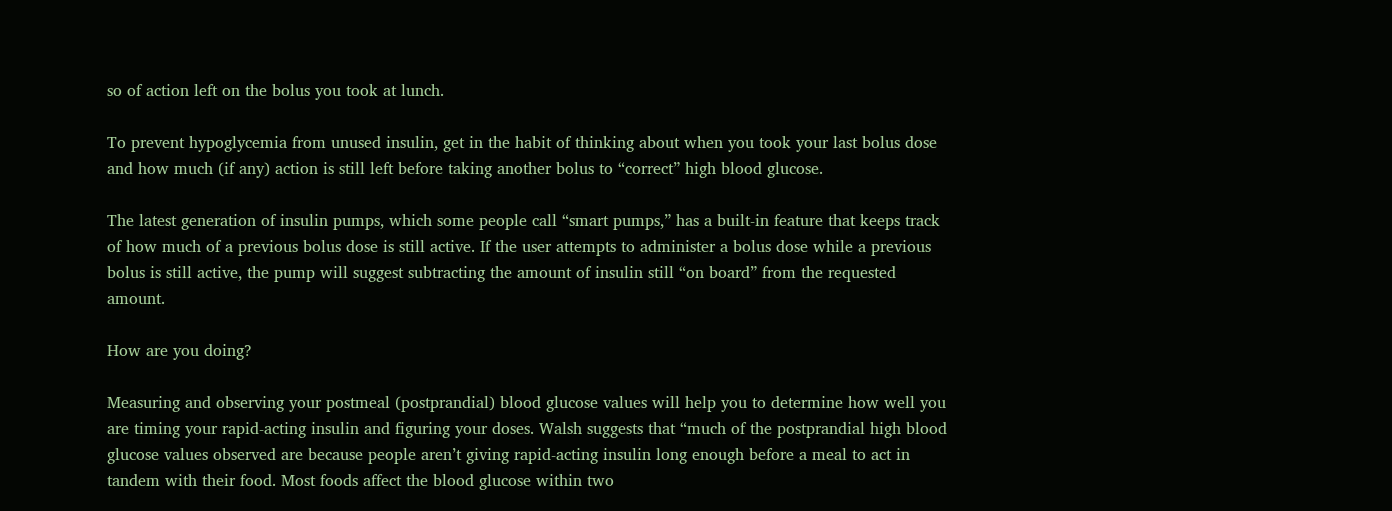so of action left on the bolus you took at lunch.

To prevent hypoglycemia from unused insulin, get in the habit of thinking about when you took your last bolus dose and how much (if any) action is still left before taking another bolus to “correct” high blood glucose.

The latest generation of insulin pumps, which some people call “smart pumps,” has a built-in feature that keeps track of how much of a previous bolus dose is still active. If the user attempts to administer a bolus dose while a previous bolus is still active, the pump will suggest subtracting the amount of insulin still “on board” from the requested amount.

How are you doing?

Measuring and observing your postmeal (postprandial) blood glucose values will help you to determine how well you are timing your rapid-acting insulin and figuring your doses. Walsh suggests that “much of the postprandial high blood glucose values observed are because people aren’t giving rapid-acting insulin long enough before a meal to act in tandem with their food. Most foods affect the blood glucose within two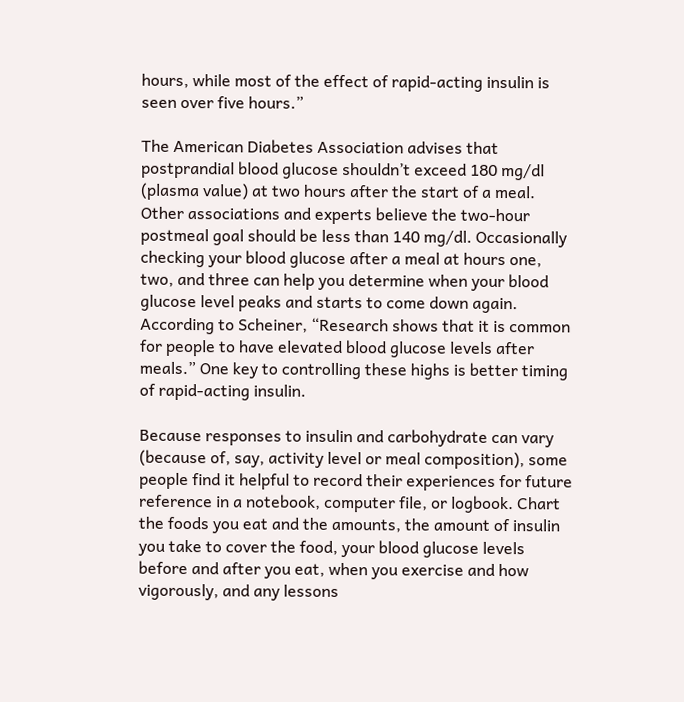hours, while most of the effect of rapid-acting insulin is seen over five hours.”

The American Diabetes Association advises that postprandial blood glucose shouldn’t exceed 180 mg/dl (plasma value) at two hours after the start of a meal. Other associations and experts believe the two-hour postmeal goal should be less than 140 mg/dl. Occasionally checking your blood glucose after a meal at hours one, two, and three can help you determine when your blood glucose level peaks and starts to come down again. According to Scheiner, “Research shows that it is common for people to have elevated blood glucose levels after meals.” One key to controlling these highs is better timing of rapid-acting insulin.

Because responses to insulin and carbohydrate can vary (because of, say, activity level or meal composition), some people find it helpful to record their experiences for future reference in a notebook, computer file, or logbook. Chart the foods you eat and the amounts, the amount of insulin you take to cover the food, your blood glucose levels before and after you eat, when you exercise and how vigorously, and any lessons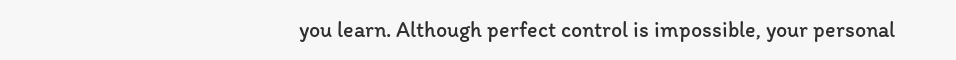you learn. Although perfect control is impossible, your personal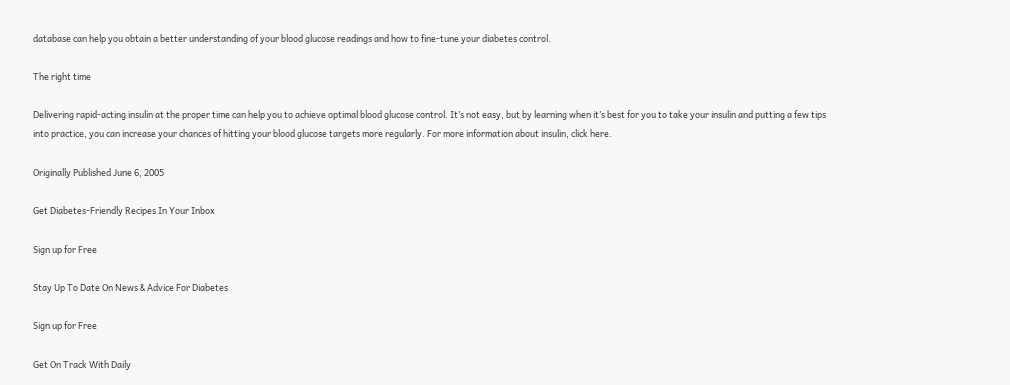database can help you obtain a better understanding of your blood glucose readings and how to fine-tune your diabetes control.

The right time

Delivering rapid-acting insulin at the proper time can help you to achieve optimal blood glucose control. It’s not easy, but by learning when it’s best for you to take your insulin and putting a few tips into practice, you can increase your chances of hitting your blood glucose targets more regularly. For more information about insulin, click here.

Originally Published June 6, 2005

Get Diabetes-Friendly Recipes In Your Inbox

Sign up for Free

Stay Up To Date On News & Advice For Diabetes

Sign up for Free

Get On Track With Daily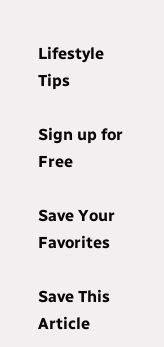Lifestyle Tips

Sign up for Free

Save Your Favorites

Save This Article